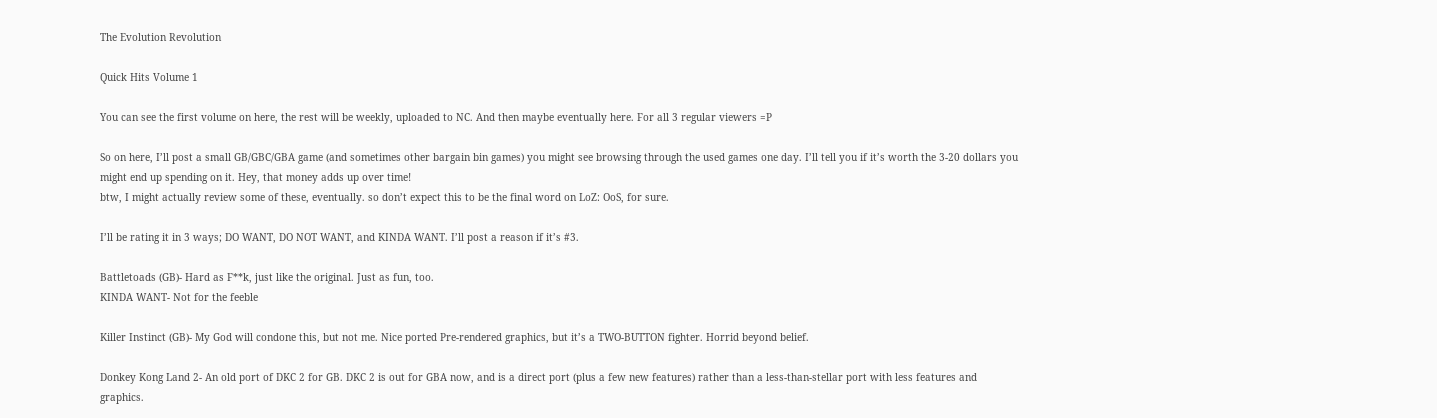The Evolution Revolution

Quick Hits Volume 1

You can see the first volume on here, the rest will be weekly, uploaded to NC. And then maybe eventually here. For all 3 regular viewers =P

So on here, I’ll post a small GB/GBC/GBA game (and sometimes other bargain bin games) you might see browsing through the used games one day. I’ll tell you if it’s worth the 3-20 dollars you might end up spending on it. Hey, that money adds up over time!
btw, I might actually review some of these, eventually. so don’t expect this to be the final word on LoZ: OoS, for sure.

I’ll be rating it in 3 ways; DO WANT, DO NOT WANT, and KINDA WANT. I’ll post a reason if it’s #3.

Battletoads (GB)- Hard as F**k, just like the original. Just as fun, too.
KINDA WANT- Not for the feeble

Killer Instinct (GB)- My God will condone this, but not me. Nice ported Pre-rendered graphics, but it’s a TWO-BUTTON fighter. Horrid beyond belief.

Donkey Kong Land 2- An old port of DKC 2 for GB. DKC 2 is out for GBA now, and is a direct port (plus a few new features) rather than a less-than-stellar port with less features and graphics.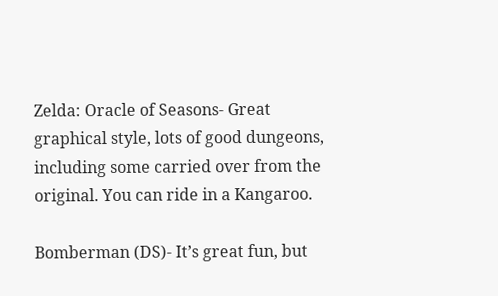Zelda: Oracle of Seasons- Great graphical style, lots of good dungeons, including some carried over from the original. You can ride in a Kangaroo.

Bomberman (DS)- It’s great fun, but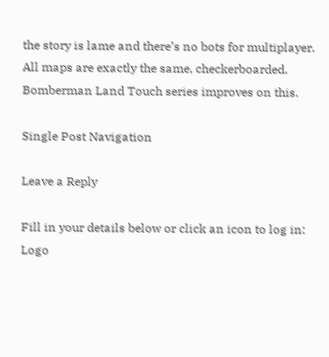the story is lame and there’s no bots for multiplayer. All maps are exactly the same, checkerboarded. Bomberman Land Touch series improves on this.

Single Post Navigation

Leave a Reply

Fill in your details below or click an icon to log in: Logo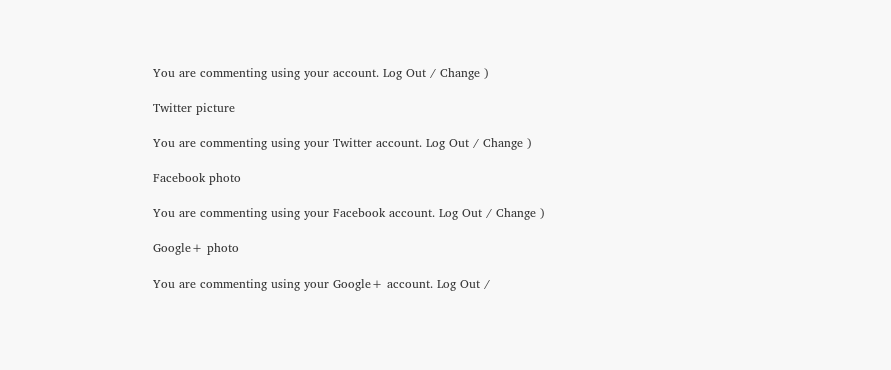You are commenting using your account. Log Out / Change )

Twitter picture

You are commenting using your Twitter account. Log Out / Change )

Facebook photo

You are commenting using your Facebook account. Log Out / Change )

Google+ photo

You are commenting using your Google+ account. Log Out /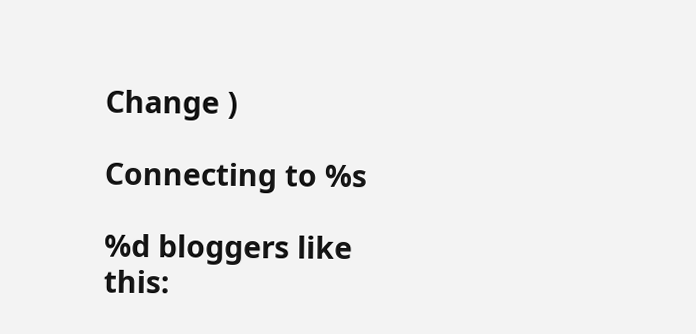Change )

Connecting to %s

%d bloggers like this: